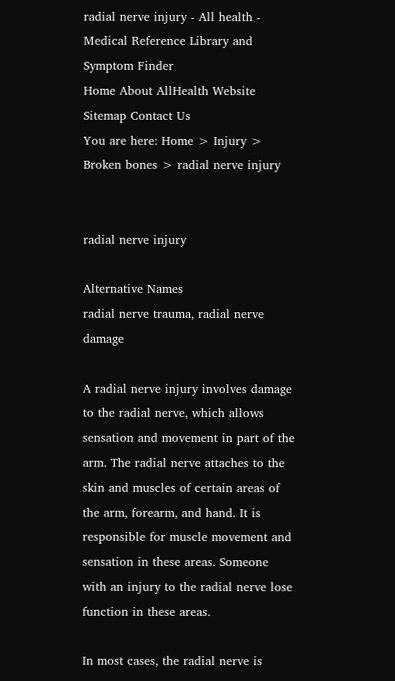radial nerve injury - All health - Medical Reference Library and Symptom Finder
Home About AllHealth Website Sitemap Contact Us
You are here: Home > Injury > Broken bones > radial nerve injury


radial nerve injury

Alternative Names
radial nerve trauma, radial nerve damage

A radial nerve injury involves damage to the radial nerve, which allows sensation and movement in part of the arm. The radial nerve attaches to the skin and muscles of certain areas of the arm, forearm, and hand. It is responsible for muscle movement and sensation in these areas. Someone with an injury to the radial nerve lose function in these areas.

In most cases, the radial nerve is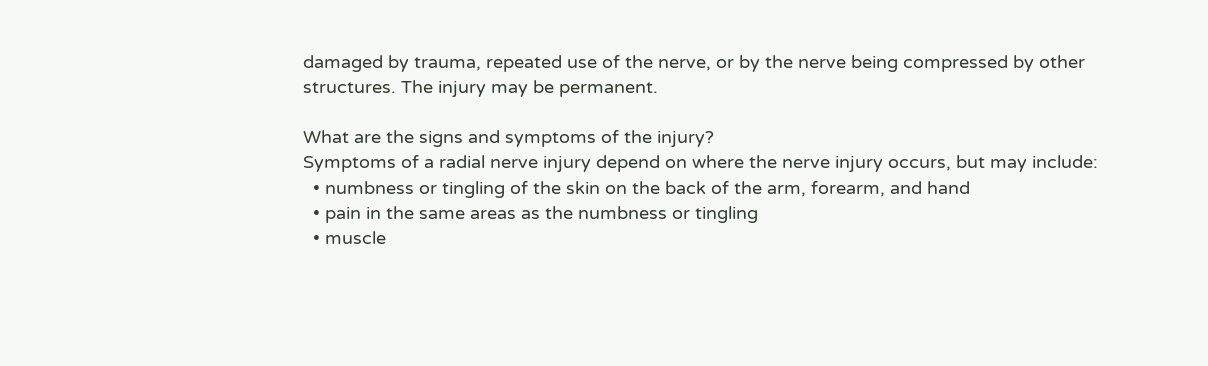damaged by trauma, repeated use of the nerve, or by the nerve being compressed by other structures. The injury may be permanent.

What are the signs and symptoms of the injury?
Symptoms of a radial nerve injury depend on where the nerve injury occurs, but may include:
  • numbness or tingling of the skin on the back of the arm, forearm, and hand
  • pain in the same areas as the numbness or tingling
  • muscle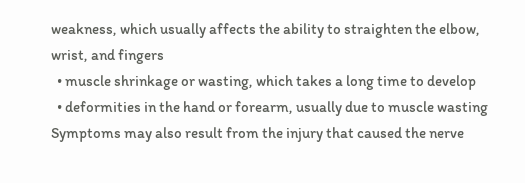weakness, which usually affects the ability to straighten the elbow, wrist, and fingers
  • muscle shrinkage or wasting, which takes a long time to develop
  • deformities in the hand or forearm, usually due to muscle wasting
Symptoms may also result from the injury that caused the nerve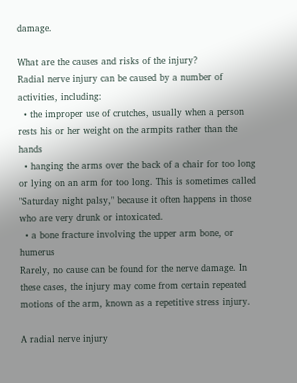damage.

What are the causes and risks of the injury?
Radial nerve injury can be caused by a number of activities, including:
  • the improper use of crutches, usually when a person rests his or her weight on the armpits rather than the hands
  • hanging the arms over the back of a chair for too long or lying on an arm for too long. This is sometimes called "Saturday night palsy," because it often happens in those who are very drunk or intoxicated.
  • a bone fracture involving the upper arm bone, or humerus
Rarely, no cause can be found for the nerve damage. In these cases, the injury may come from certain repeated motions of the arm, known as a repetitive stress injury.

A radial nerve injury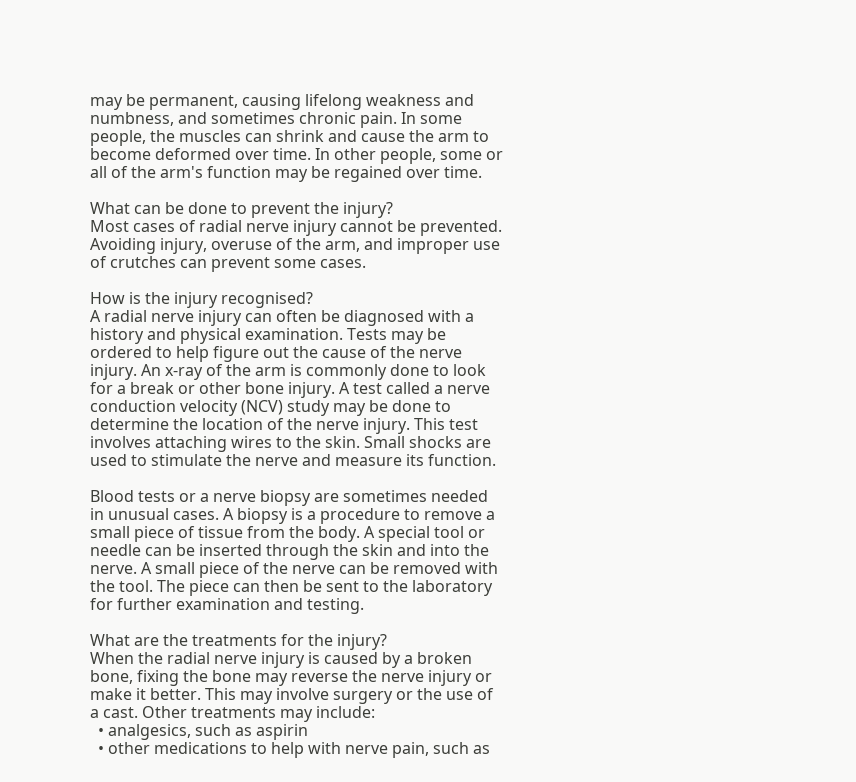may be permanent, causing lifelong weakness and numbness, and sometimes chronic pain. In some people, the muscles can shrink and cause the arm to become deformed over time. In other people, some or all of the arm's function may be regained over time.

What can be done to prevent the injury?
Most cases of radial nerve injury cannot be prevented. Avoiding injury, overuse of the arm, and improper use of crutches can prevent some cases.

How is the injury recognised?
A radial nerve injury can often be diagnosed with a history and physical examination. Tests may be ordered to help figure out the cause of the nerve injury. An x-ray of the arm is commonly done to look for a break or other bone injury. A test called a nerve conduction velocity (NCV) study may be done to determine the location of the nerve injury. This test involves attaching wires to the skin. Small shocks are used to stimulate the nerve and measure its function.

Blood tests or a nerve biopsy are sometimes needed in unusual cases. A biopsy is a procedure to remove a small piece of tissue from the body. A special tool or needle can be inserted through the skin and into the nerve. A small piece of the nerve can be removed with the tool. The piece can then be sent to the laboratory for further examination and testing.

What are the treatments for the injury?
When the radial nerve injury is caused by a broken bone, fixing the bone may reverse the nerve injury or make it better. This may involve surgery or the use of a cast. Other treatments may include:
  • analgesics, such as aspirin
  • other medications to help with nerve pain, such as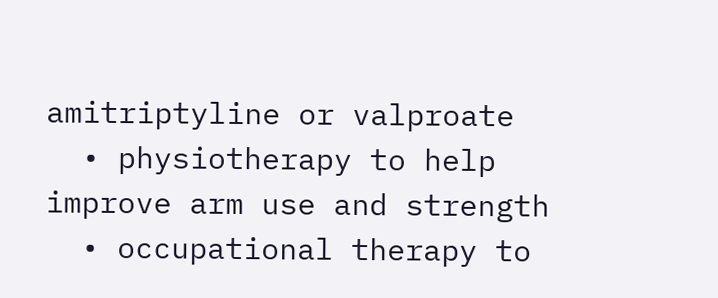amitriptyline or valproate
  • physiotherapy to help improve arm use and strength
  • occupational therapy to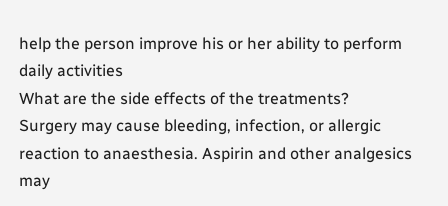help the person improve his or her ability to perform daily activities
What are the side effects of the treatments?
Surgery may cause bleeding, infection, or allergic reaction to anaesthesia. Aspirin and other analgesics may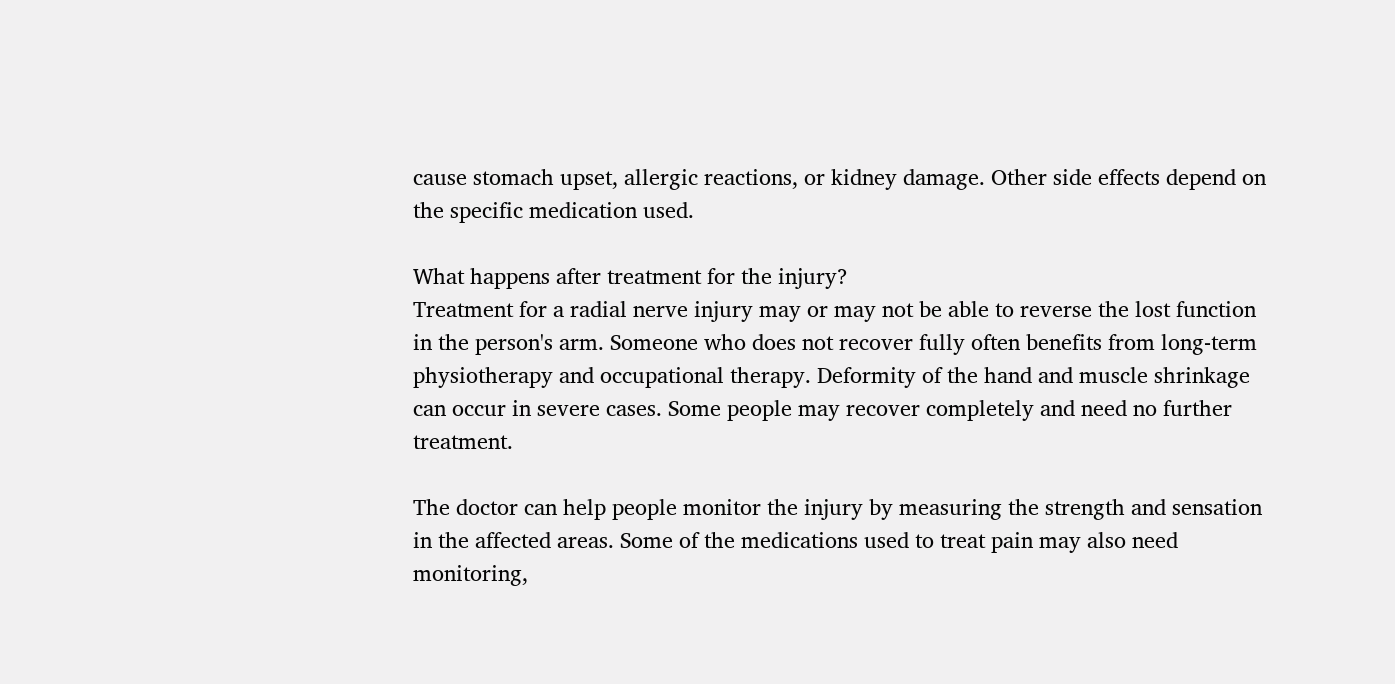cause stomach upset, allergic reactions, or kidney damage. Other side effects depend on the specific medication used.

What happens after treatment for the injury?
Treatment for a radial nerve injury may or may not be able to reverse the lost function in the person's arm. Someone who does not recover fully often benefits from long-term physiotherapy and occupational therapy. Deformity of the hand and muscle shrinkage can occur in severe cases. Some people may recover completely and need no further treatment.

The doctor can help people monitor the injury by measuring the strength and sensation in the affected areas. Some of the medications used to treat pain may also need monitoring,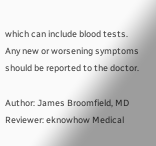which can include blood tests. Any new or worsening symptoms should be reported to the doctor.

Author: James Broomfield, MD
Reviewer: eknowhow Medical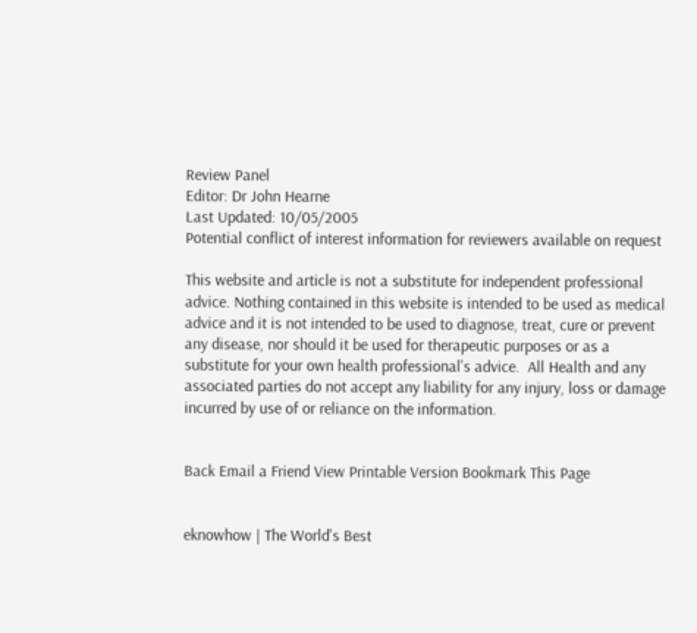Review Panel
Editor: Dr John Hearne
Last Updated: 10/05/2005
Potential conflict of interest information for reviewers available on request

This website and article is not a substitute for independent professional advice. Nothing contained in this website is intended to be used as medical advice and it is not intended to be used to diagnose, treat, cure or prevent any disease, nor should it be used for therapeutic purposes or as a substitute for your own health professional's advice.  All Health and any associated parties do not accept any liability for any injury, loss or damage incurred by use of or reliance on the information.


Back Email a Friend View Printable Version Bookmark This Page


eknowhow | The World's Best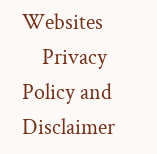Websites
    Privacy Policy and Disclaimer